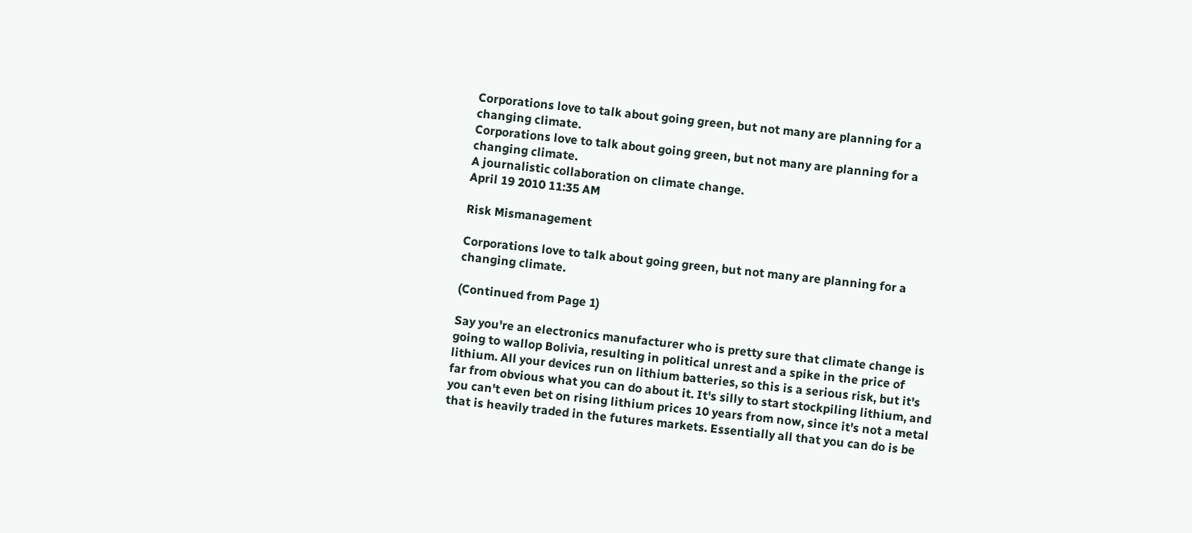Corporations love to talk about going green, but not many are planning for a changing climate.
Corporations love to talk about going green, but not many are planning for a changing climate.
A journalistic collaboration on climate change.
April 19 2010 11:35 AM

Risk Mismanagement

Corporations love to talk about going green, but not many are planning for a changing climate.

(Continued from Page 1)

Say you're an electronics manufacturer who is pretty sure that climate change is going to wallop Bolivia, resulting in political unrest and a spike in the price of lithium. All your devices run on lithium batteries, so this is a serious risk, but it's far from obvious what you can do about it. It's silly to start stockpiling lithium, and you can't even bet on rising lithium prices 10 years from now, since it's not a metal that is heavily traded in the futures markets. Essentially all that you can do is be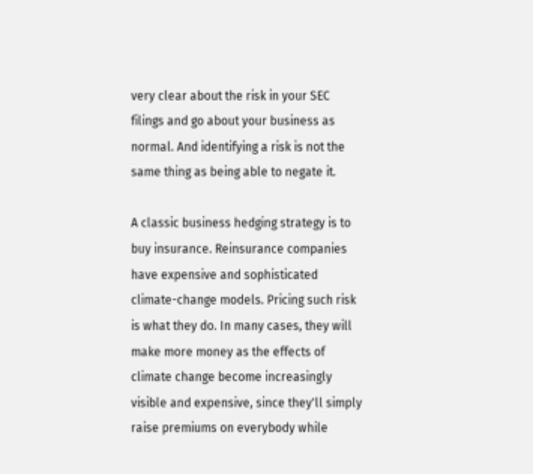very clear about the risk in your SEC filings and go about your business as normal. And identifying a risk is not the same thing as being able to negate it.

A classic business hedging strategy is to buy insurance. Reinsurance companies have expensive and sophisticated climate-change models. Pricing such risk is what they do. In many cases, they will make more money as the effects of climate change become increasingly visible and expensive, since they'll simply raise premiums on everybody while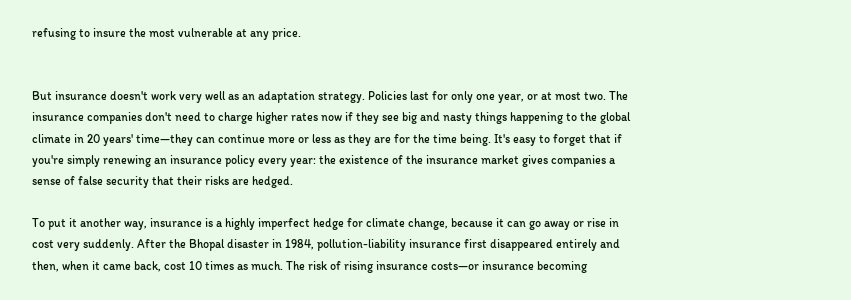refusing to insure the most vulnerable at any price.


But insurance doesn't work very well as an adaptation strategy. Policies last for only one year, or at most two. The insurance companies don't need to charge higher rates now if they see big and nasty things happening to the global climate in 20 years' time—they can continue more or less as they are for the time being. It's easy to forget that if you're simply renewing an insurance policy every year: the existence of the insurance market gives companies a sense of false security that their risks are hedged.

To put it another way, insurance is a highly imperfect hedge for climate change, because it can go away or rise in cost very suddenly. After the Bhopal disaster in 1984, pollution-liability insurance first disappeared entirely and then, when it came back, cost 10 times as much. The risk of rising insurance costs—or insurance becoming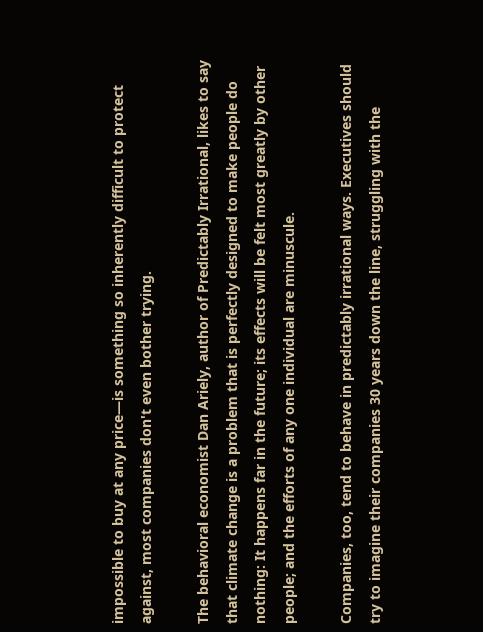impossible to buy at any price—is something so inherently difficult to protect against, most companies don't even bother trying.

The behavioral economist Dan Ariely, author of Predictably Irrational, likes to say that climate change is a problem that is perfectly designed to make people do nothing: It happens far in the future; its effects will be felt most greatly by other people; and the efforts of any one individual are minuscule.

Companies, too, tend to behave in predictably irrational ways. Executives should try to imagine their companies 30 years down the line, struggling with the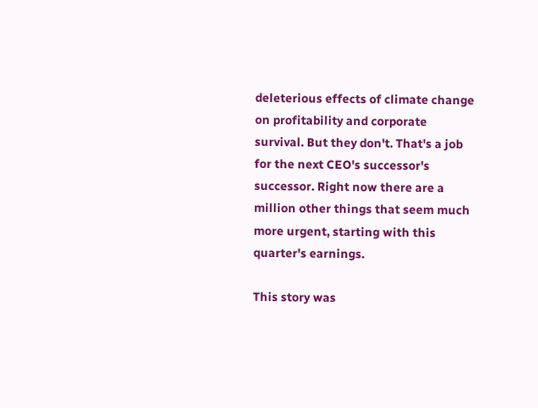deleterious effects of climate change on profitability and corporate survival. But they don't. That's a job for the next CEO's successor's successor. Right now there are a million other things that seem much more urgent, starting with this quarter's earnings.

This story was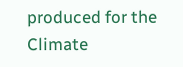produced for the Climate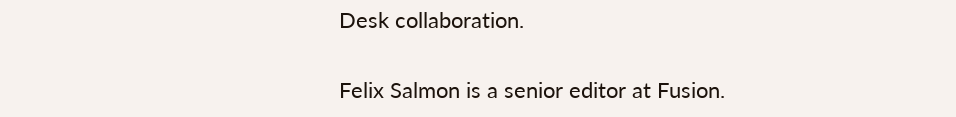Desk collaboration.

Felix Salmon is a senior editor at Fusion.